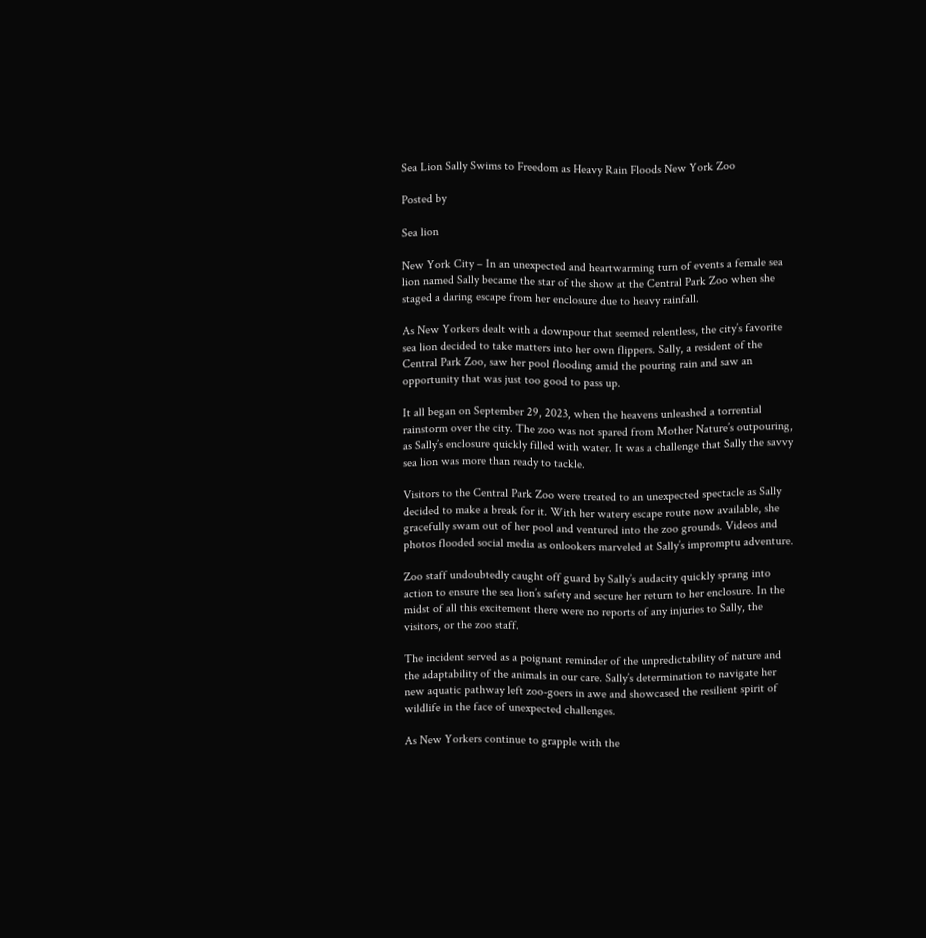Sea Lion Sally Swims to Freedom as Heavy Rain Floods New York Zoo

Posted by

Sea lion

New York City – In an unexpected and heartwarming turn of events a female sea lion named Sally became the star of the show at the Central Park Zoo when she staged a daring escape from her enclosure due to heavy rainfall.

As New Yorkers dealt with a downpour that seemed relentless, the city’s favorite sea lion decided to take matters into her own flippers. Sally, a resident of the Central Park Zoo, saw her pool flooding amid the pouring rain and saw an opportunity that was just too good to pass up.

It all began on September 29, 2023, when the heavens unleashed a torrential rainstorm over the city. The zoo was not spared from Mother Nature’s outpouring, as Sally’s enclosure quickly filled with water. It was a challenge that Sally the savvy sea lion was more than ready to tackle.

Visitors to the Central Park Zoo were treated to an unexpected spectacle as Sally decided to make a break for it. With her watery escape route now available, she gracefully swam out of her pool and ventured into the zoo grounds. Videos and photos flooded social media as onlookers marveled at Sally’s impromptu adventure.

Zoo staff undoubtedly caught off guard by Sally’s audacity quickly sprang into action to ensure the sea lion’s safety and secure her return to her enclosure. In the midst of all this excitement there were no reports of any injuries to Sally, the visitors, or the zoo staff.

The incident served as a poignant reminder of the unpredictability of nature and the adaptability of the animals in our care. Sally’s determination to navigate her new aquatic pathway left zoo-goers in awe and showcased the resilient spirit of wildlife in the face of unexpected challenges.

As New Yorkers continue to grapple with the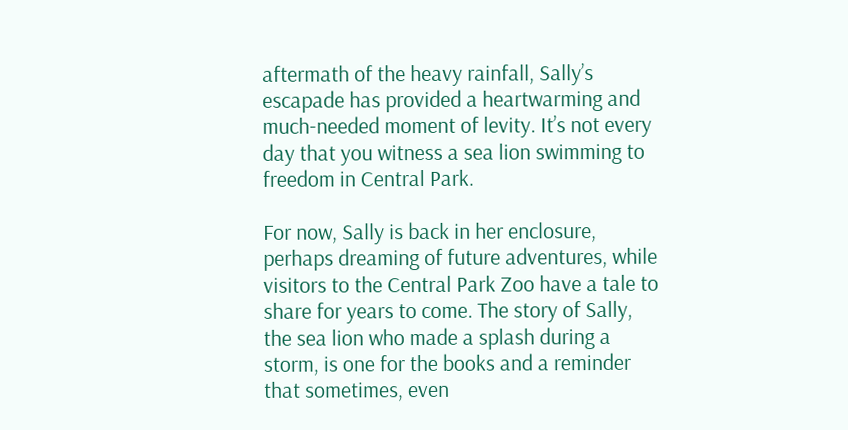aftermath of the heavy rainfall, Sally’s escapade has provided a heartwarming and much-needed moment of levity. It’s not every day that you witness a sea lion swimming to freedom in Central Park.

For now, Sally is back in her enclosure, perhaps dreaming of future adventures, while visitors to the Central Park Zoo have a tale to share for years to come. The story of Sally, the sea lion who made a splash during a storm, is one for the books and a reminder that sometimes, even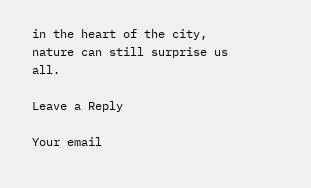in the heart of the city, nature can still surprise us all.

Leave a Reply

Your email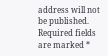address will not be published. Required fields are marked *